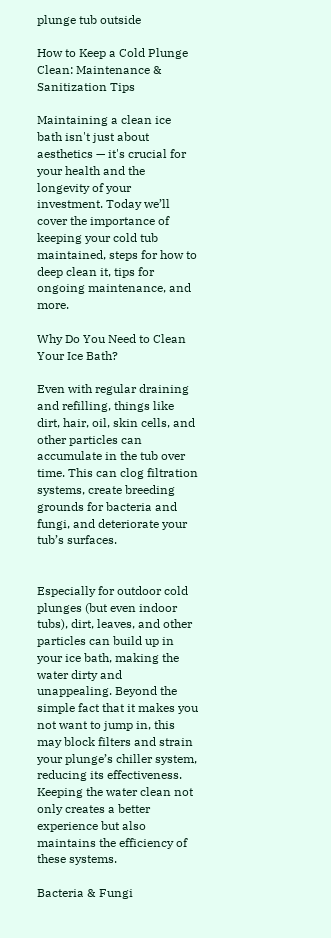plunge tub outside

How to Keep a Cold Plunge Clean: Maintenance & Sanitization Tips

Maintaining a clean ice bath isn't just about aesthetics — it's crucial for your health and the longevity of your investment. Today we’ll cover the importance of keeping your cold tub maintained, steps for how to deep clean it, tips for ongoing maintenance, and more.

Why Do You Need to Clean Your Ice Bath?

Even with regular draining and refilling, things like dirt, hair, oil, skin cells, and other particles can accumulate in the tub over time. This can clog filtration systems, create breeding grounds for bacteria and fungi, and deteriorate your tub’s surfaces.


Especially for outdoor cold plunges (but even indoor tubs), dirt, leaves, and other particles can build up in your ice bath, making the water dirty and unappealing. Beyond the simple fact that it makes you not want to jump in, this may block filters and strain your plunge’s chiller system, reducing its effectiveness. Keeping the water clean not only creates a better experience but also maintains the efficiency of these systems.

Bacteria & Fungi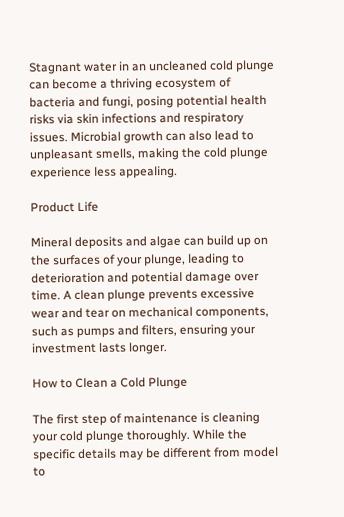Stagnant water in an uncleaned cold plunge can become a thriving ecosystem of bacteria and fungi, posing potential health risks via skin infections and respiratory issues. Microbial growth can also lead to unpleasant smells, making the cold plunge experience less appealing.

Product Life

Mineral deposits and algae can build up on the surfaces of your plunge, leading to deterioration and potential damage over time. A clean plunge prevents excessive wear and tear on mechanical components, such as pumps and filters, ensuring your investment lasts longer.

How to Clean a Cold Plunge

The first step of maintenance is cleaning your cold plunge thoroughly. While the specific details may be different from model to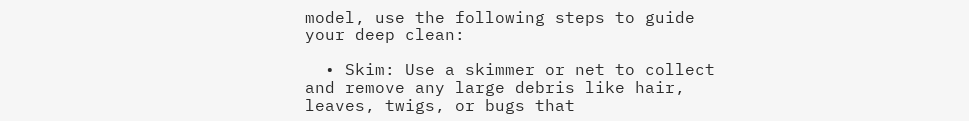model, use the following steps to guide your deep clean:

  • Skim: Use a skimmer or net to collect and remove any large debris like hair, leaves, twigs, or bugs that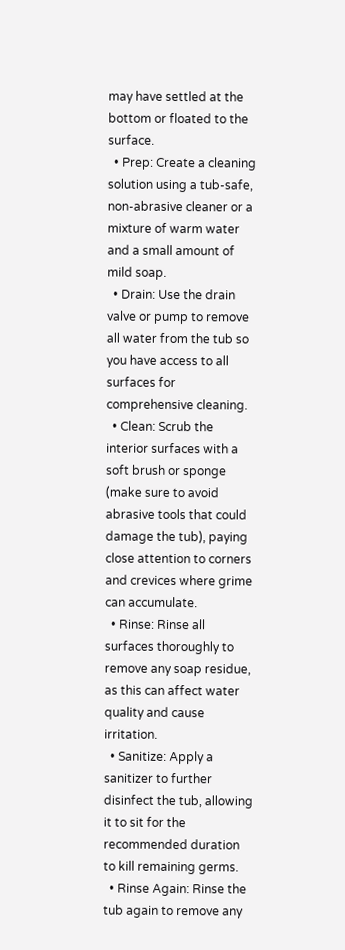may have settled at the bottom or floated to the surface.
  • Prep: Create a cleaning solution using a tub-safe, non-abrasive cleaner or a mixture of warm water and a small amount of mild soap.
  • Drain: Use the drain valve or pump to remove all water from the tub so you have access to all surfaces for comprehensive cleaning.
  • Clean: Scrub the interior surfaces with a soft brush or sponge (make sure to avoid abrasive tools that could damage the tub), paying close attention to corners and crevices where grime can accumulate.
  • Rinse: Rinse all surfaces thoroughly to remove any soap residue, as this can affect water quality and cause irritation.
  • Sanitize: Apply a sanitizer to further disinfect the tub, allowing it to sit for the recommended duration to kill remaining germs.
  • Rinse Again: Rinse the tub again to remove any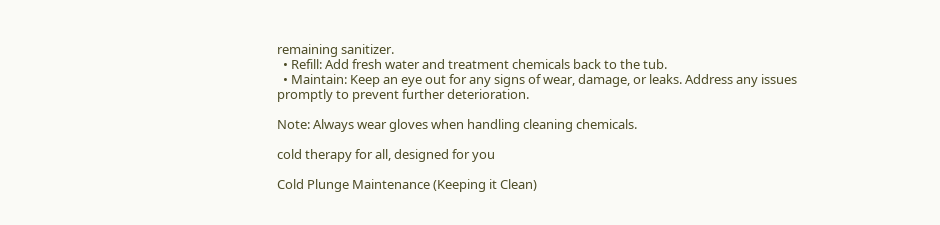remaining sanitizer.
  • Refill: Add fresh water and treatment chemicals back to the tub.
  • Maintain: Keep an eye out for any signs of wear, damage, or leaks. Address any issues promptly to prevent further deterioration.

Note: Always wear gloves when handling cleaning chemicals.

cold therapy for all, designed for you

Cold Plunge Maintenance (Keeping it Clean)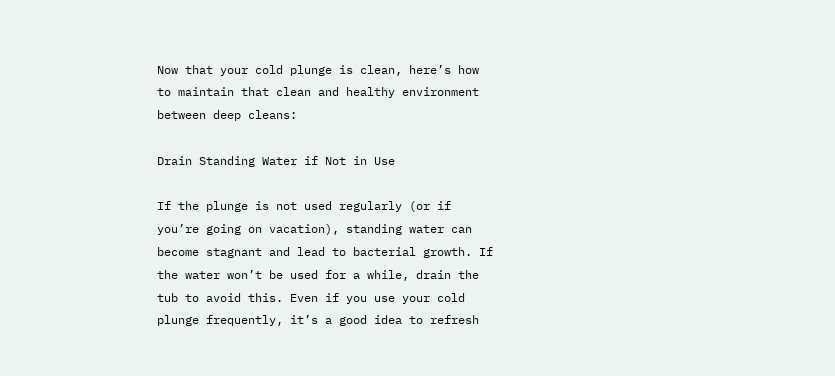Now that your cold plunge is clean, here’s how to maintain that clean and healthy environment between deep cleans:

Drain Standing Water if Not in Use

If the plunge is not used regularly (or if you’re going on vacation), standing water can become stagnant and lead to bacterial growth. If the water won’t be used for a while, drain the tub to avoid this. Even if you use your cold plunge frequently, it’s a good idea to refresh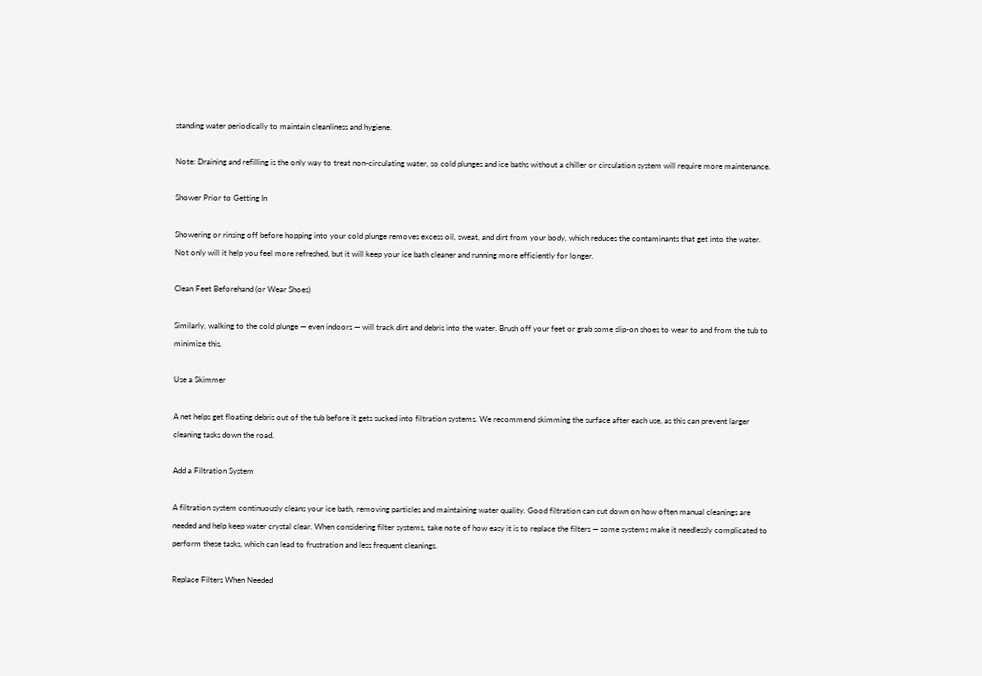standing water periodically to maintain cleanliness and hygiene.

Note: Draining and refilling is the only way to treat non-circulating water, so cold plunges and ice baths without a chiller or circulation system will require more maintenance.

Shower Prior to Getting In

Showering or rinsing off before hopping into your cold plunge removes excess oil, sweat, and dirt from your body, which reduces the contaminants that get into the water. Not only will it help you feel more refreshed, but it will keep your ice bath cleaner and running more efficiently for longer.

Clean Feet Beforehand (or Wear Shoes)

Similarly, walking to the cold plunge — even indoors — will track dirt and debris into the water. Brush off your feet or grab some slip-on shoes to wear to and from the tub to minimize this.

Use a Skimmer

A net helps get floating debris out of the tub before it gets sucked into filtration systems. We recommend skimming the surface after each use, as this can prevent larger cleaning tasks down the road.

Add a Filtration System

A filtration system continuously cleans your ice bath, removing particles and maintaining water quality. Good filtration can cut down on how often manual cleanings are needed and help keep water crystal clear. When considering filter systems, take note of how easy it is to replace the filters — some systems make it needlessly complicated to perform these tasks, which can lead to frustration and less frequent cleanings.

Replace Filters When Needed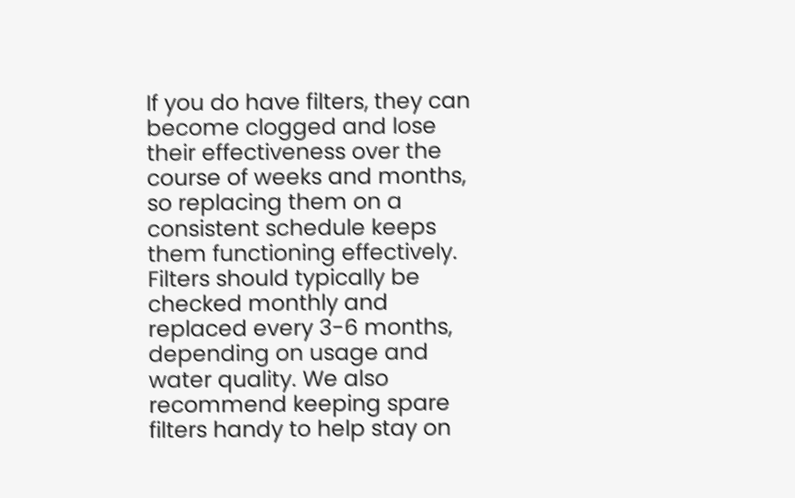If you do have filters, they can become clogged and lose their effectiveness over the course of weeks and months, so replacing them on a consistent schedule keeps them functioning effectively. Filters should typically be checked monthly and replaced every 3-6 months, depending on usage and water quality. We also recommend keeping spare filters handy to help stay on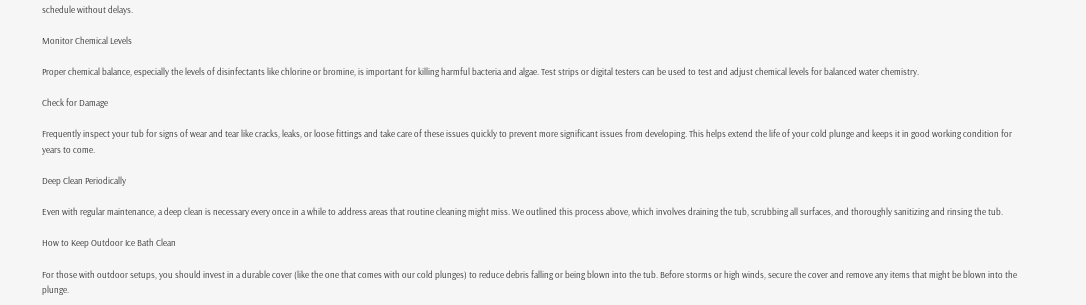schedule without delays.

Monitor Chemical Levels

Proper chemical balance, especially the levels of disinfectants like chlorine or bromine, is important for killing harmful bacteria and algae. Test strips or digital testers can be used to test and adjust chemical levels for balanced water chemistry.

Check for Damage

Frequently inspect your tub for signs of wear and tear like cracks, leaks, or loose fittings and take care of these issues quickly to prevent more significant issues from developing. This helps extend the life of your cold plunge and keeps it in good working condition for years to come.

Deep Clean Periodically

Even with regular maintenance, a deep clean is necessary every once in a while to address areas that routine cleaning might miss. We outlined this process above, which involves draining the tub, scrubbing all surfaces, and thoroughly sanitizing and rinsing the tub.

How to Keep Outdoor Ice Bath Clean

For those with outdoor setups, you should invest in a durable cover (like the one that comes with our cold plunges) to reduce debris falling or being blown into the tub. Before storms or high winds, secure the cover and remove any items that might be blown into the plunge.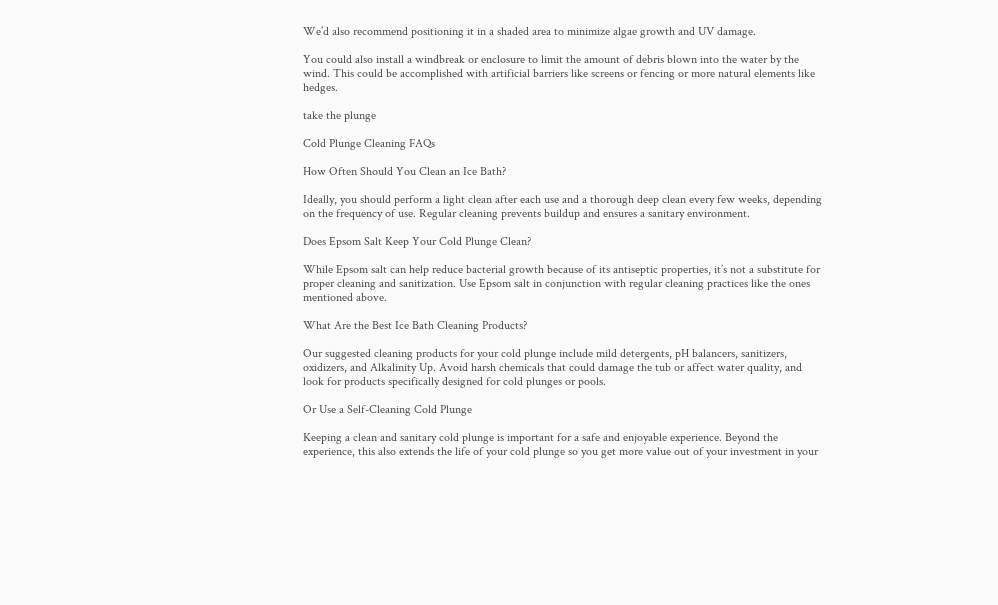We’d also recommend positioning it in a shaded area to minimize algae growth and UV damage.

You could also install a windbreak or enclosure to limit the amount of debris blown into the water by the wind. This could be accomplished with artificial barriers like screens or fencing or more natural elements like hedges.

take the plunge

Cold Plunge Cleaning FAQs

How Often Should You Clean an Ice Bath?

Ideally, you should perform a light clean after each use and a thorough deep clean every few weeks, depending on the frequency of use. Regular cleaning prevents buildup and ensures a sanitary environment.

Does Epsom Salt Keep Your Cold Plunge Clean?

While Epsom salt can help reduce bacterial growth because of its antiseptic properties, it’s not a substitute for proper cleaning and sanitization. Use Epsom salt in conjunction with regular cleaning practices like the ones mentioned above.

What Are the Best Ice Bath Cleaning Products?

Our suggested cleaning products for your cold plunge include mild detergents, pH balancers, sanitizers, oxidizers, and Alkalinity Up. Avoid harsh chemicals that could damage the tub or affect water quality, and look for products specifically designed for cold plunges or pools.

Or Use a Self-Cleaning Cold Plunge

Keeping a clean and sanitary cold plunge is important for a safe and enjoyable experience. Beyond the experience, this also extends the life of your cold plunge so you get more value out of your investment in your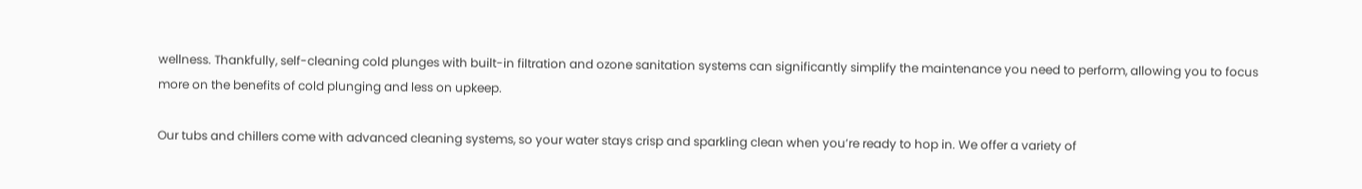wellness. Thankfully, self-cleaning cold plunges with built-in filtration and ozone sanitation systems can significantly simplify the maintenance you need to perform, allowing you to focus more on the benefits of cold plunging and less on upkeep.

Our tubs and chillers come with advanced cleaning systems, so your water stays crisp and sparkling clean when you’re ready to hop in. We offer a variety of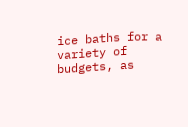ice baths for a variety of budgets, as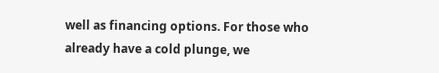well as financing options. For those who already have a cold plunge, we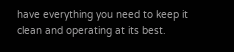have everything you need to keep it clean and operating at its best.